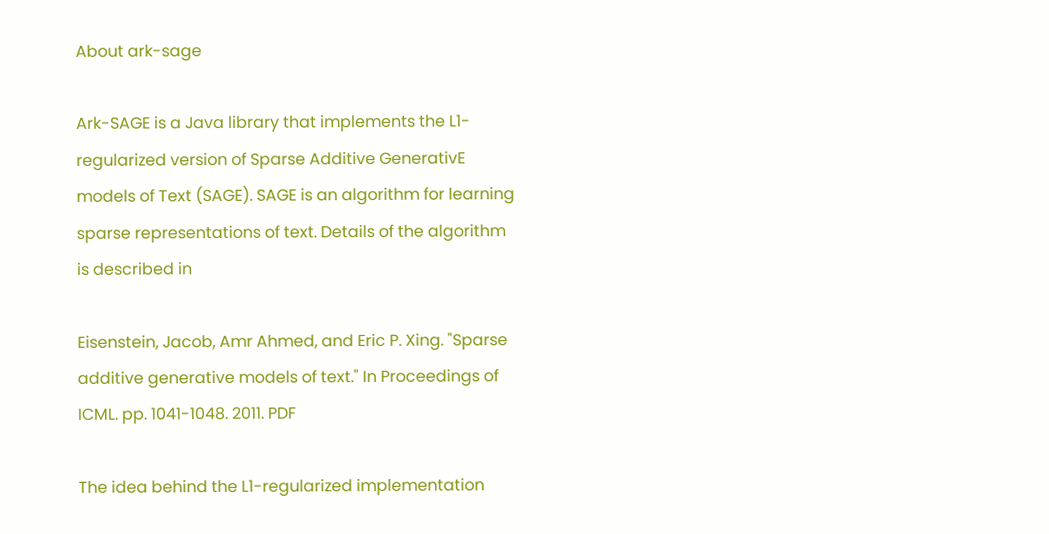About ark-sage

Ark-SAGE is a Java library that implements the L1-regularized version of Sparse Additive GenerativE models of Text (SAGE). SAGE is an algorithm for learning sparse representations of text. Details of the algorithm is described in

Eisenstein, Jacob, Amr Ahmed, and Eric P. Xing. "Sparse additive generative models of text." In Proceedings of ICML. pp. 1041-1048. 2011. PDF

The idea behind the L1-regularized implementation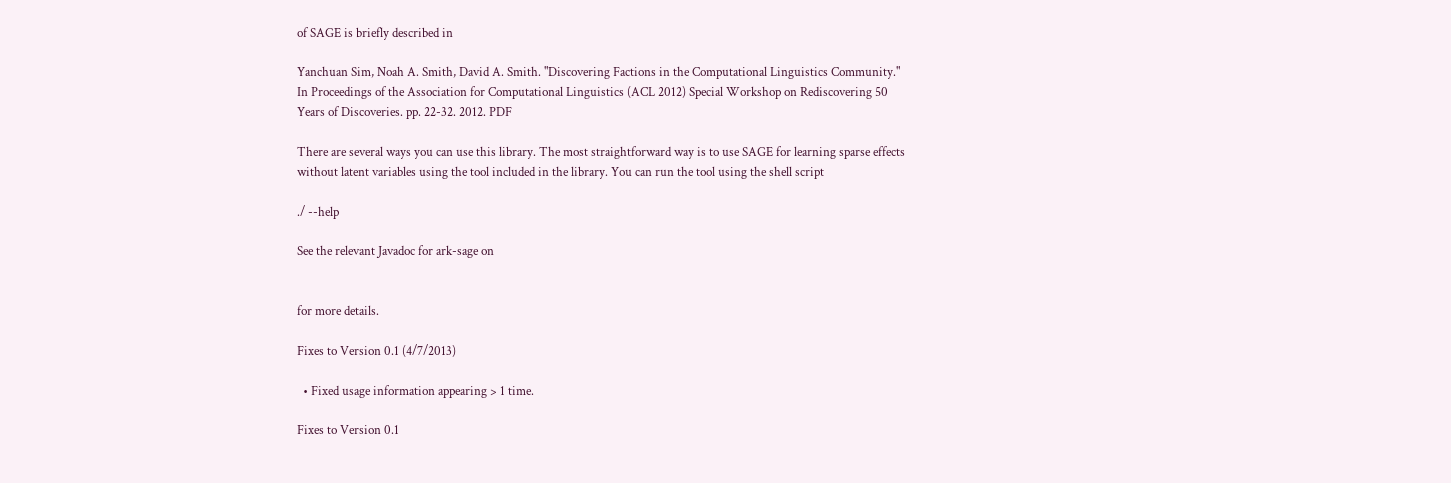of SAGE is briefly described in

Yanchuan Sim, Noah A. Smith, David A. Smith. "Discovering Factions in the Computational Linguistics Community." In Proceedings of the Association for Computational Linguistics (ACL 2012) Special Workshop on Rediscovering 50 Years of Discoveries. pp. 22-32. 2012. PDF

There are several ways you can use this library. The most straightforward way is to use SAGE for learning sparse effects without latent variables using the tool included in the library. You can run the tool using the shell script

./ --help

See the relevant Javadoc for ark-sage on


for more details.

Fixes to Version 0.1 (4/7/2013)

  • Fixed usage information appearing > 1 time.

Fixes to Version 0.1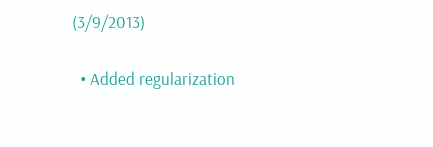(3/9/2013)

  • Added regularization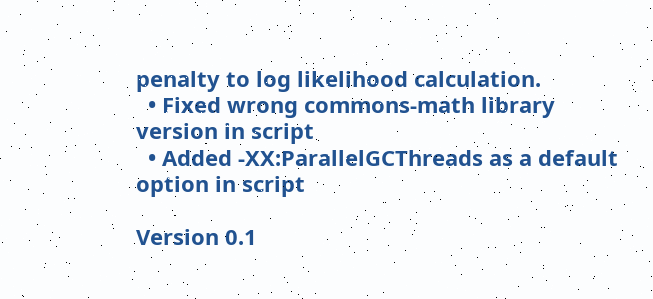penalty to log likelihood calculation.
  • Fixed wrong commons-math library version in script
  • Added -XX:ParallelGCThreads as a default option in script

Version 0.1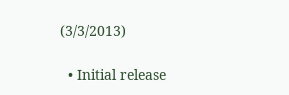(3/3/2013)

  • Initial release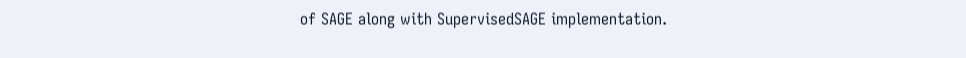of SAGE along with SupervisedSAGE implementation.